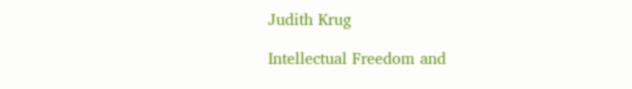Judith Krug

Intellectual Freedom and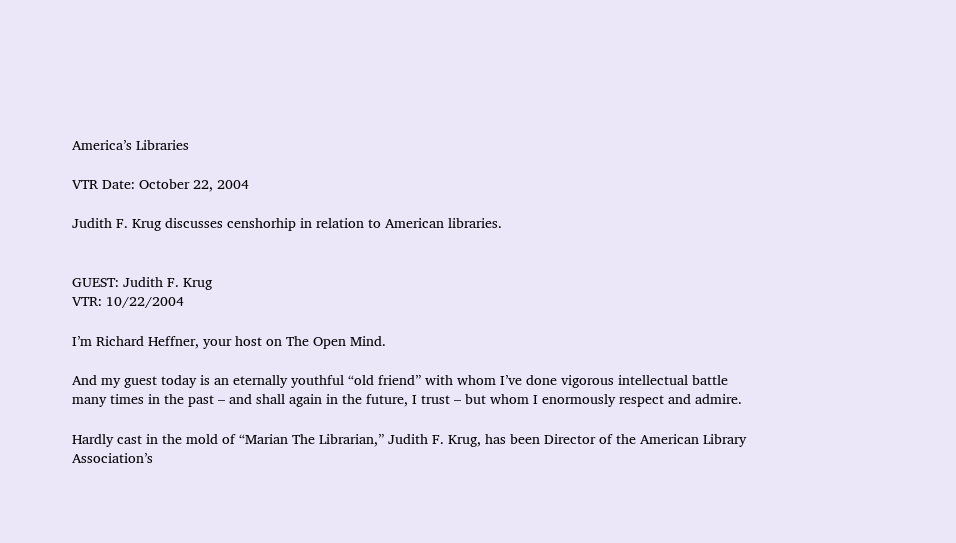America’s Libraries

VTR Date: October 22, 2004

Judith F. Krug discusses censhorhip in relation to American libraries.


GUEST: Judith F. Krug
VTR: 10/22/2004

I’m Richard Heffner, your host on The Open Mind.

And my guest today is an eternally youthful “old friend” with whom I’ve done vigorous intellectual battle many times in the past – and shall again in the future, I trust – but whom I enormously respect and admire.

Hardly cast in the mold of “Marian The Librarian,” Judith F. Krug, has been Director of the American Library Association’s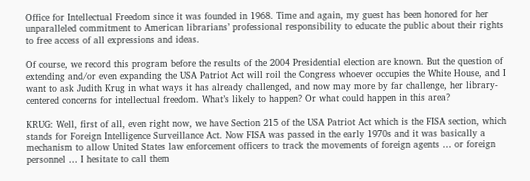Office for Intellectual Freedom since it was founded in 1968. Time and again, my guest has been honored for her unparalleled commitment to American librarians’ professional responsibility to educate the public about their rights to free access of all expressions and ideas.

Of course, we record this program before the results of the 2004 Presidential election are known. But the question of extending and/or even expanding the USA Patriot Act will roil the Congress whoever occupies the White House, and I want to ask Judith Krug in what ways it has already challenged, and now may more by far challenge, her library-centered concerns for intellectual freedom. What’s likely to happen? Or what could happen in this area?

KRUG: Well, first of all, even right now, we have Section 215 of the USA Patriot Act which is the FISA section, which stands for Foreign Intelligence Surveillance Act. Now FISA was passed in the early 1970s and it was basically a mechanism to allow United States law enforcement officers to track the movements of foreign agents … or foreign personnel … I hesitate to call them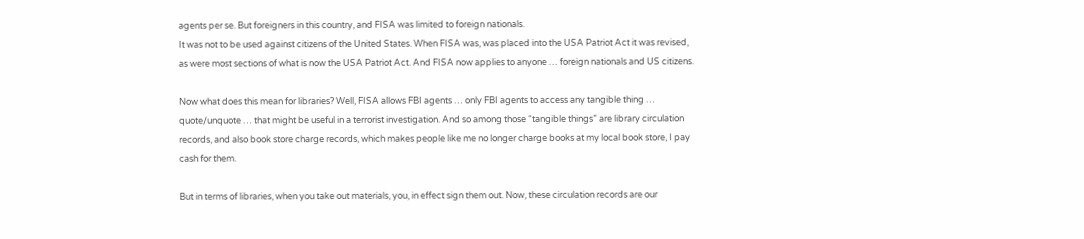agents per se. But foreigners in this country, and FISA was limited to foreign nationals.
It was not to be used against citizens of the United States. When FISA was, was placed into the USA Patriot Act it was revised, as were most sections of what is now the USA Patriot Act. And FISA now applies to anyone … foreign nationals and US citizens.

Now what does this mean for libraries? Well, FISA allows FBI agents … only FBI agents to access any tangible thing … quote/unquote … that might be useful in a terrorist investigation. And so among those “tangible things” are library circulation records, and also book store charge records, which makes people like me no longer charge books at my local book store, I pay cash for them.

But in terms of libraries, when you take out materials, you, in effect sign them out. Now, these circulation records are our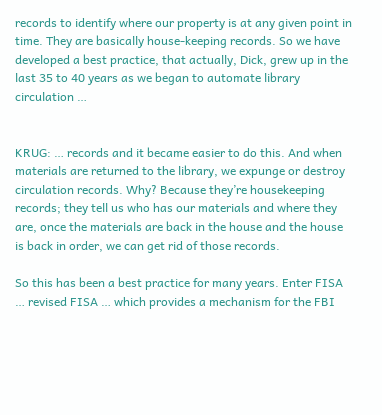records to identify where our property is at any given point in time. They are basically house-keeping records. So we have developed a best practice, that actually, Dick, grew up in the last 35 to 40 years as we began to automate library circulation …


KRUG: … records and it became easier to do this. And when materials are returned to the library, we expunge or destroy circulation records. Why? Because they’re housekeeping records; they tell us who has our materials and where they are, once the materials are back in the house and the house is back in order, we can get rid of those records.

So this has been a best practice for many years. Enter FISA … revised FISA … which provides a mechanism for the FBI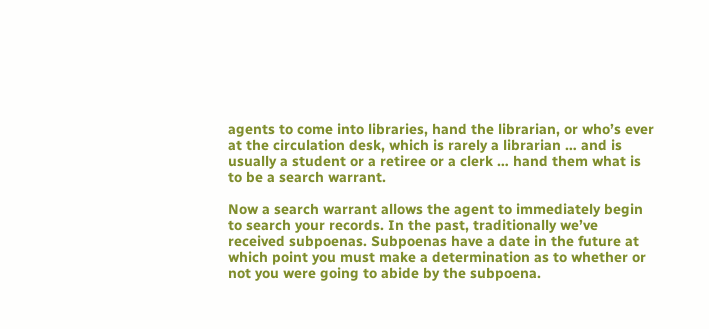agents to come into libraries, hand the librarian, or who’s ever at the circulation desk, which is rarely a librarian … and is usually a student or a retiree or a clerk … hand them what is to be a search warrant.

Now a search warrant allows the agent to immediately begin to search your records. In the past, traditionally we’ve received subpoenas. Subpoenas have a date in the future at which point you must make a determination as to whether or not you were going to abide by the subpoena.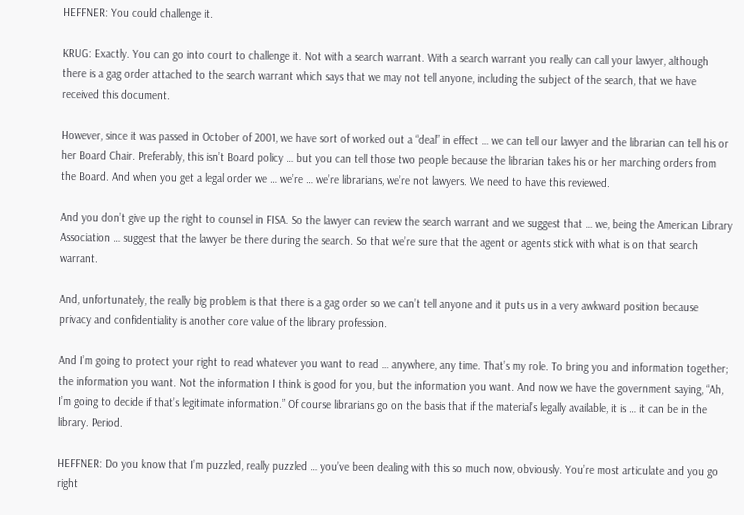HEFFNER: You could challenge it.

KRUG: Exactly. You can go into court to challenge it. Not with a search warrant. With a search warrant you really can call your lawyer, although there is a gag order attached to the search warrant which says that we may not tell anyone, including the subject of the search, that we have received this document.

However, since it was passed in October of 2001, we have sort of worked out a “deal” in effect … we can tell our lawyer and the librarian can tell his or her Board Chair. Preferably, this isn’t Board policy … but you can tell those two people because the librarian takes his or her marching orders from the Board. And when you get a legal order we … we’re … we’re librarians, we’re not lawyers. We need to have this reviewed.

And you don’t give up the right to counsel in FISA. So the lawyer can review the search warrant and we suggest that … we, being the American Library Association … suggest that the lawyer be there during the search. So that we’re sure that the agent or agents stick with what is on that search warrant.

And, unfortunately, the really big problem is that there is a gag order so we can’t tell anyone and it puts us in a very awkward position because privacy and confidentiality is another core value of the library profession.

And I’m going to protect your right to read whatever you want to read … anywhere, any time. That’s my role. To bring you and information together; the information you want. Not the information I think is good for you, but the information you want. And now we have the government saying, “Ah, I’m going to decide if that’s legitimate information.” Of course librarians go on the basis that if the material’s legally available, it is … it can be in the library. Period.

HEFFNER: Do you know that I’m puzzled, really puzzled … you’ve been dealing with this so much now, obviously. You’re most articulate and you go right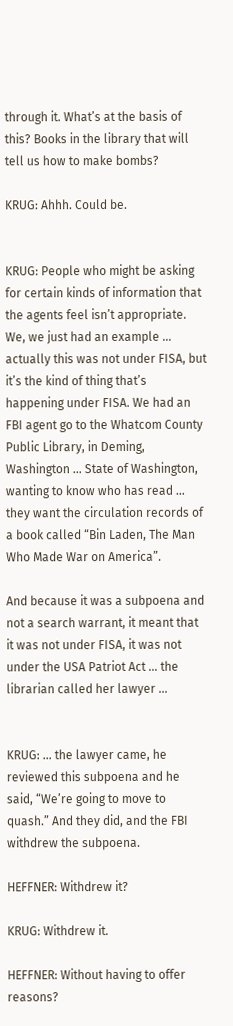through it. What’s at the basis of this? Books in the library that will tell us how to make bombs?

KRUG: Ahhh. Could be.


KRUG: People who might be asking for certain kinds of information that the agents feel isn’t appropriate. We, we just had an example … actually this was not under FISA, but it’s the kind of thing that’s happening under FISA. We had an FBI agent go to the Whatcom County Public Library, in Deming, Washington … State of Washington, wanting to know who has read … they want the circulation records of a book called “Bin Laden, The Man Who Made War on America”.

And because it was a subpoena and not a search warrant, it meant that it was not under FISA, it was not under the USA Patriot Act … the librarian called her lawyer …


KRUG: … the lawyer came, he reviewed this subpoena and he said, “We’re going to move to quash.” And they did, and the FBI withdrew the subpoena.

HEFFNER: Withdrew it?

KRUG: Withdrew it.

HEFFNER: Without having to offer reasons?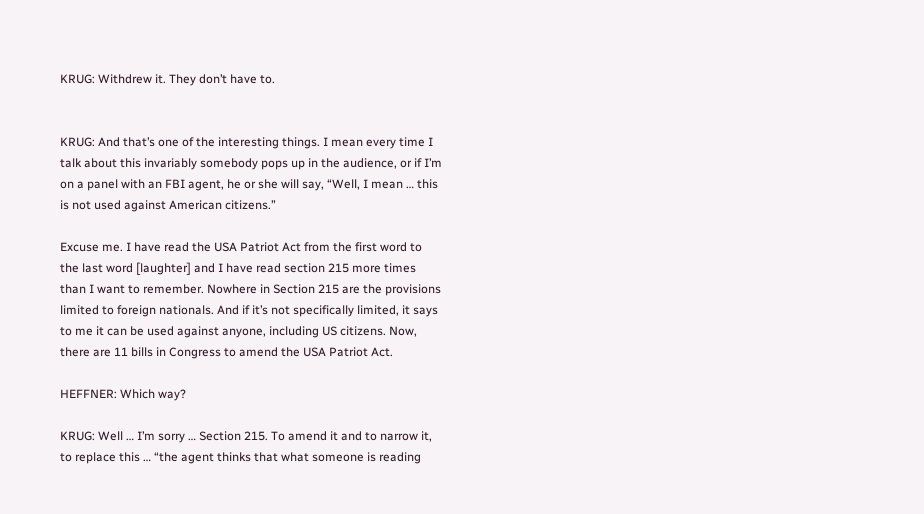KRUG: Withdrew it. They don’t have to.


KRUG: And that’s one of the interesting things. I mean every time I talk about this invariably somebody pops up in the audience, or if I’m on a panel with an FBI agent, he or she will say, “Well, I mean … this is not used against American citizens.”

Excuse me. I have read the USA Patriot Act from the first word to the last word [laughter] and I have read section 215 more times than I want to remember. Nowhere in Section 215 are the provisions limited to foreign nationals. And if it’s not specifically limited, it says to me it can be used against anyone, including US citizens. Now, there are 11 bills in Congress to amend the USA Patriot Act.

HEFFNER: Which way?

KRUG: Well … I’m sorry … Section 215. To amend it and to narrow it, to replace this … “the agent thinks that what someone is reading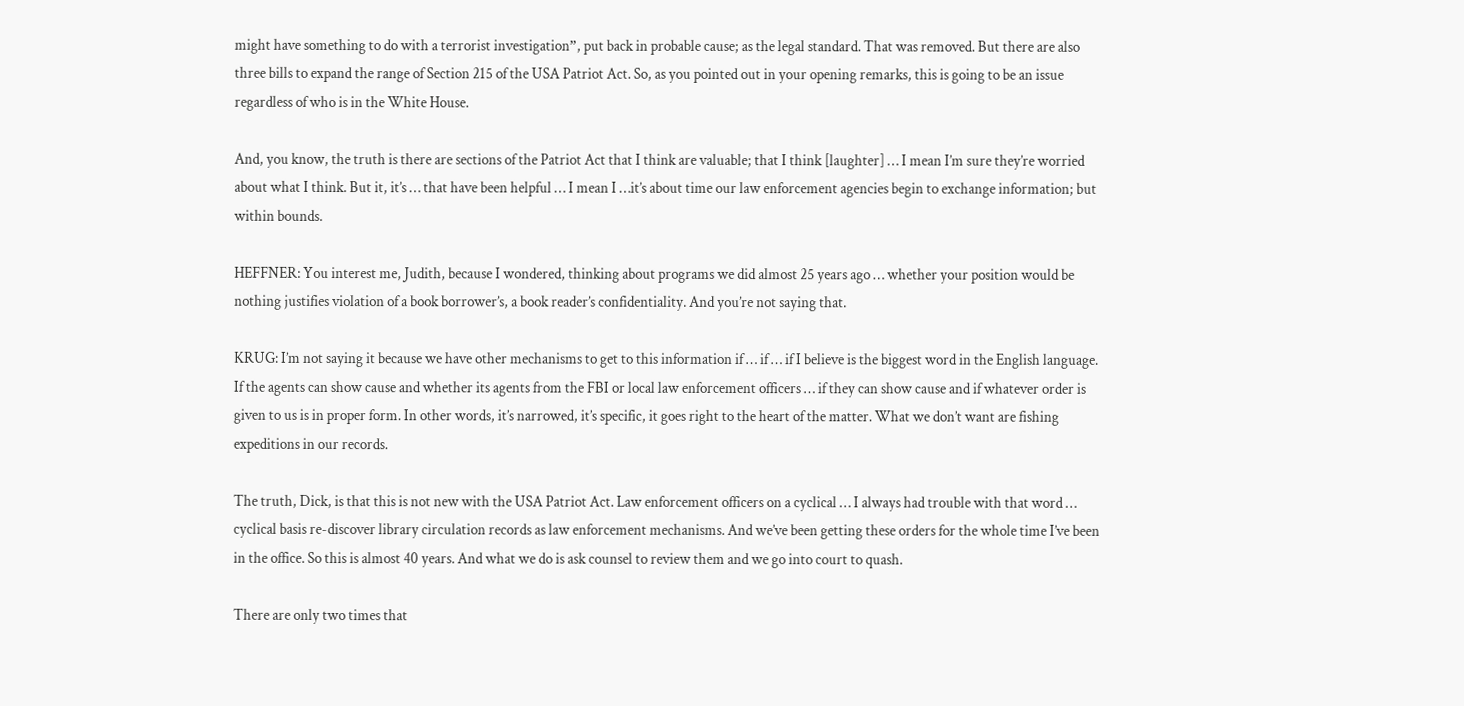might have something to do with a terrorist investigation”, put back in probable cause; as the legal standard. That was removed. But there are also three bills to expand the range of Section 215 of the USA Patriot Act. So, as you pointed out in your opening remarks, this is going to be an issue regardless of who is in the White House.

And, you know, the truth is there are sections of the Patriot Act that I think are valuable; that I think [laughter] … I mean I’m sure they’re worried about what I think. But it, it’s … that have been helpful … I mean I …it’s about time our law enforcement agencies begin to exchange information; but within bounds.

HEFFNER: You interest me, Judith, because I wondered, thinking about programs we did almost 25 years ago … whether your position would be nothing justifies violation of a book borrower’s, a book reader’s confidentiality. And you’re not saying that.

KRUG: I’m not saying it because we have other mechanisms to get to this information if … if … if I believe is the biggest word in the English language. If the agents can show cause and whether its agents from the FBI or local law enforcement officers … if they can show cause and if whatever order is given to us is in proper form. In other words, it’s narrowed, it’s specific, it goes right to the heart of the matter. What we don’t want are fishing expeditions in our records.

The truth, Dick, is that this is not new with the USA Patriot Act. Law enforcement officers on a cyclical … I always had trouble with that word … cyclical basis re-discover library circulation records as law enforcement mechanisms. And we’ve been getting these orders for the whole time I’ve been in the office. So this is almost 40 years. And what we do is ask counsel to review them and we go into court to quash.

There are only two times that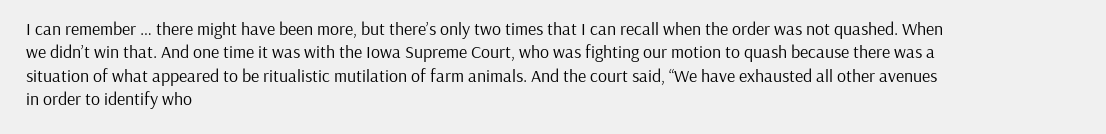I can remember … there might have been more, but there’s only two times that I can recall when the order was not quashed. When we didn’t win that. And one time it was with the Iowa Supreme Court, who was fighting our motion to quash because there was a situation of what appeared to be ritualistic mutilation of farm animals. And the court said, “We have exhausted all other avenues in order to identify who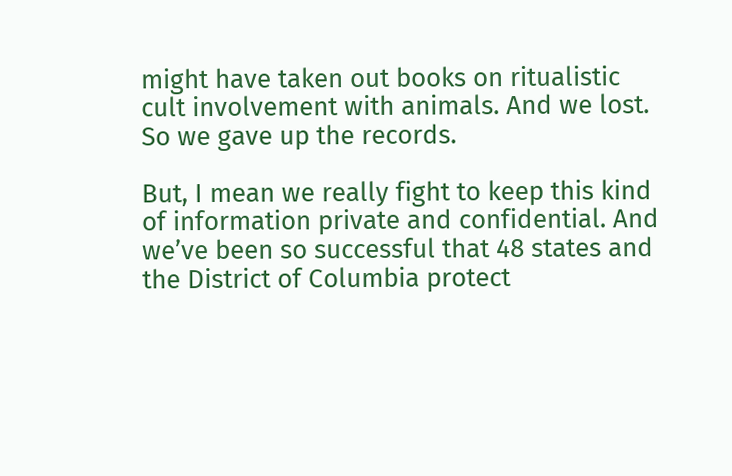might have taken out books on ritualistic cult involvement with animals. And we lost. So we gave up the records.

But, I mean we really fight to keep this kind of information private and confidential. And we’ve been so successful that 48 states and the District of Columbia protect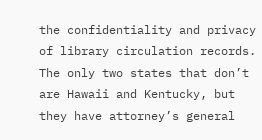the confidentiality and privacy of library circulation records. The only two states that don’t are Hawaii and Kentucky, but they have attorney’s general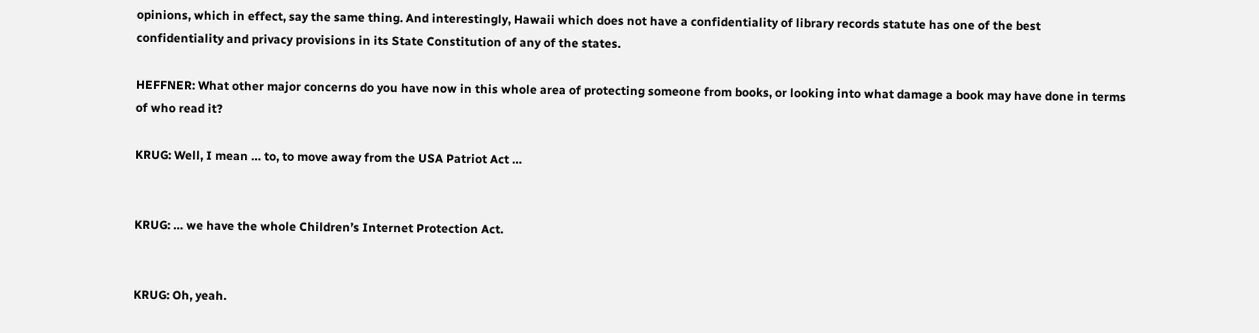opinions, which in effect, say the same thing. And interestingly, Hawaii which does not have a confidentiality of library records statute has one of the best confidentiality and privacy provisions in its State Constitution of any of the states.

HEFFNER: What other major concerns do you have now in this whole area of protecting someone from books, or looking into what damage a book may have done in terms of who read it?

KRUG: Well, I mean … to, to move away from the USA Patriot Act …


KRUG: … we have the whole Children’s Internet Protection Act.


KRUG: Oh, yeah.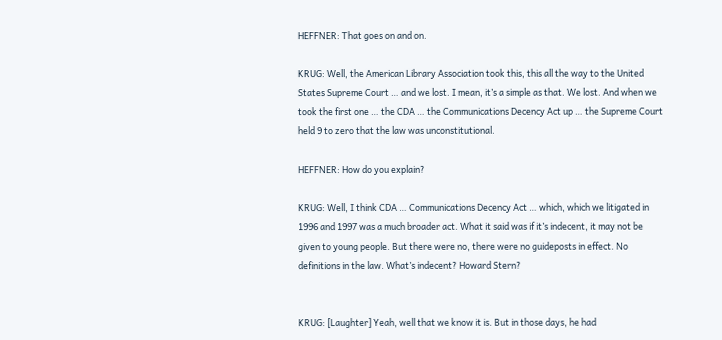HEFFNER: That goes on and on.

KRUG: Well, the American Library Association took this, this all the way to the United States Supreme Court … and we lost. I mean, it’s a simple as that. We lost. And when we took the first one … the CDA … the Communications Decency Act up … the Supreme Court held 9 to zero that the law was unconstitutional.

HEFFNER: How do you explain?

KRUG: Well, I think CDA … Communications Decency Act … which, which we litigated in 1996 and 1997 was a much broader act. What it said was if it’s indecent, it may not be given to young people. But there were no, there were no guideposts in effect. No definitions in the law. What’s indecent? Howard Stern?


KRUG: [Laughter] Yeah, well that we know it is. But in those days, he had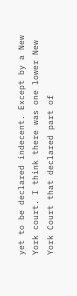yet to be declared indecent. Except by a New York court. I think there was one lower New York Court that declared part of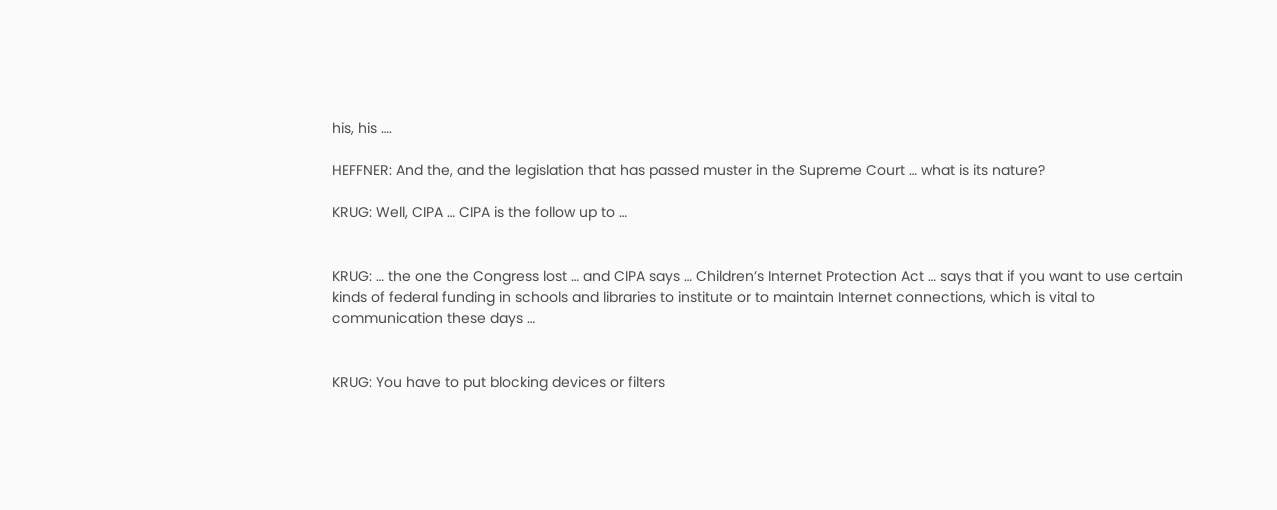his, his ….

HEFFNER: And the, and the legislation that has passed muster in the Supreme Court … what is its nature?

KRUG: Well, CIPA … CIPA is the follow up to …


KRUG: … the one the Congress lost … and CIPA says … Children’s Internet Protection Act … says that if you want to use certain kinds of federal funding in schools and libraries to institute or to maintain Internet connections, which is vital to communication these days …


KRUG: You have to put blocking devices or filters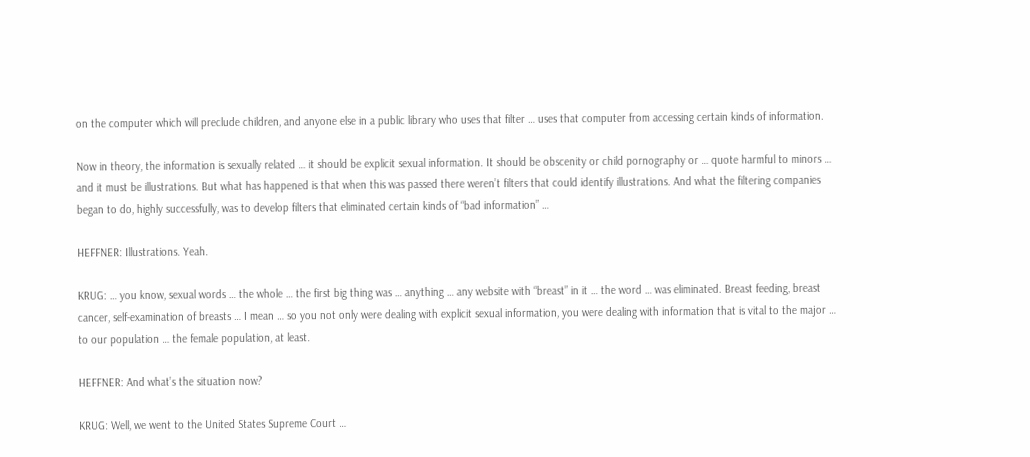on the computer which will preclude children, and anyone else in a public library who uses that filter … uses that computer from accessing certain kinds of information.

Now in theory, the information is sexually related … it should be explicit sexual information. It should be obscenity or child pornography or … quote harmful to minors … and it must be illustrations. But what has happened is that when this was passed there weren’t filters that could identify illustrations. And what the filtering companies began to do, highly successfully, was to develop filters that eliminated certain kinds of “bad information” …

HEFFNER: Illustrations. Yeah.

KRUG: … you know, sexual words … the whole … the first big thing was … anything … any website with “breast” in it … the word … was eliminated. Breast feeding, breast cancer, self-examination of breasts … I mean … so you not only were dealing with explicit sexual information, you were dealing with information that is vital to the major … to our population … the female population, at least.

HEFFNER: And what’s the situation now?

KRUG: Well, we went to the United States Supreme Court …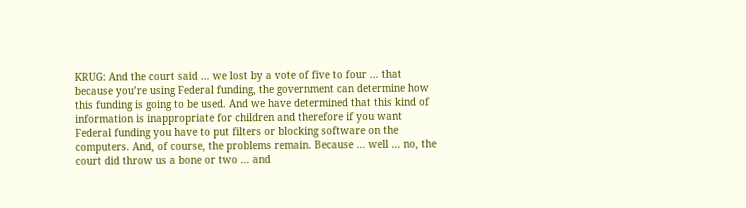KRUG: And the court said … we lost by a vote of five to four … that because you’re using Federal funding, the government can determine how this funding is going to be used. And we have determined that this kind of information is inappropriate for children and therefore if you want Federal funding you have to put filters or blocking software on the computers. And, of course, the problems remain. Because … well … no, the court did throw us a bone or two … and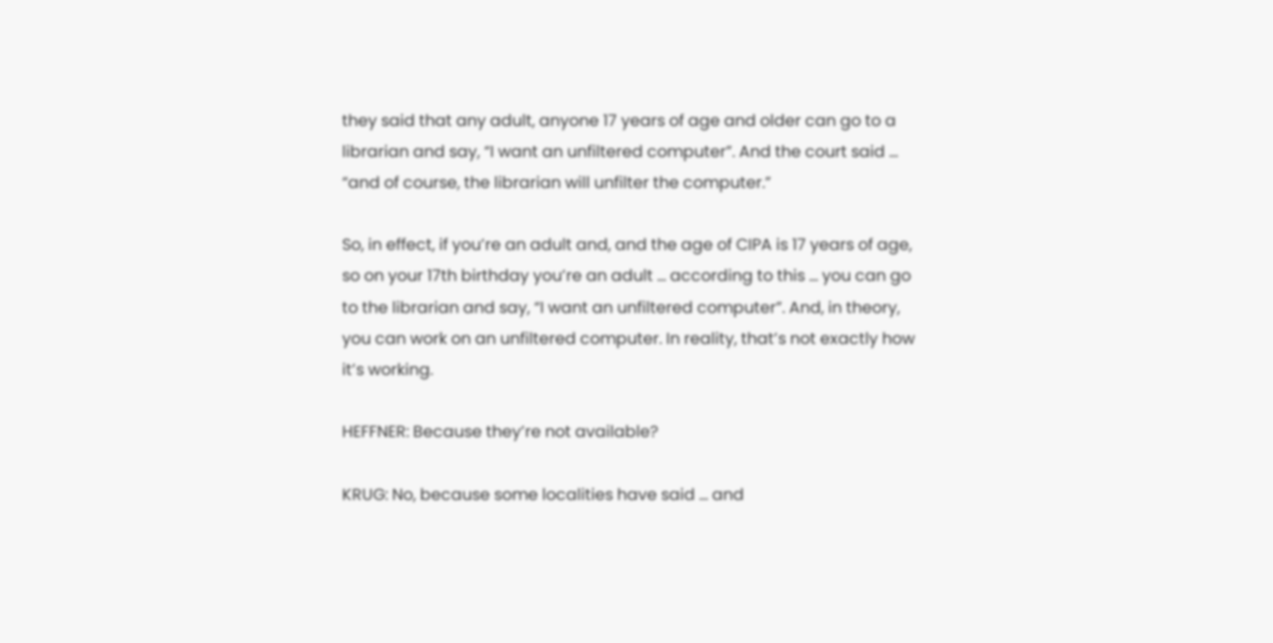they said that any adult, anyone 17 years of age and older can go to a librarian and say, “I want an unfiltered computer”. And the court said … “and of course, the librarian will unfilter the computer.”

So, in effect, if you’re an adult and, and the age of CIPA is 17 years of age, so on your 17th birthday you’re an adult … according to this … you can go to the librarian and say, “I want an unfiltered computer”. And, in theory, you can work on an unfiltered computer. In reality, that’s not exactly how it’s working.

HEFFNER: Because they’re not available?

KRUG: No, because some localities have said … and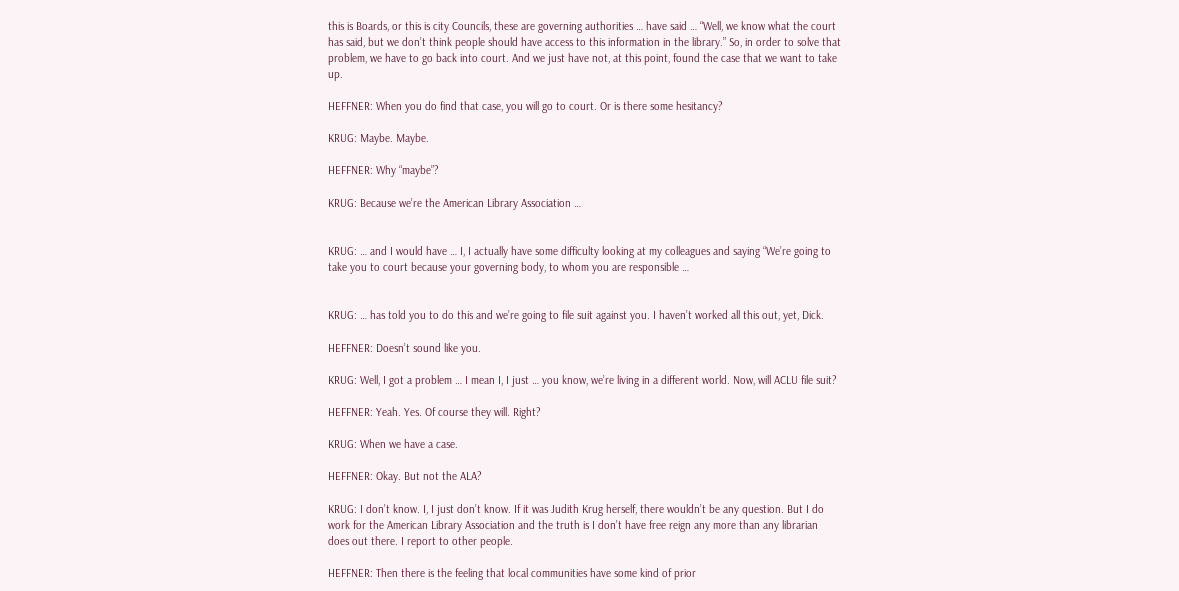this is Boards, or this is city Councils, these are governing authorities … have said … “Well, we know what the court has said, but we don’t think people should have access to this information in the library.” So, in order to solve that problem, we have to go back into court. And we just have not, at this point, found the case that we want to take up.

HEFFNER: When you do find that case, you will go to court. Or is there some hesitancy?

KRUG: Maybe. Maybe.

HEFFNER: Why “maybe”?

KRUG: Because we’re the American Library Association …


KRUG: … and I would have … I, I actually have some difficulty looking at my colleagues and saying “We’re going to take you to court because your governing body, to whom you are responsible …


KRUG: … has told you to do this and we’re going to file suit against you. I haven’t worked all this out, yet, Dick.

HEFFNER: Doesn’t sound like you.

KRUG: Well, I got a problem … I mean I, I just … you know, we’re living in a different world. Now, will ACLU file suit?

HEFFNER: Yeah. Yes. Of course they will. Right?

KRUG: When we have a case.

HEFFNER: Okay. But not the ALA?

KRUG: I don’t know. I, I just don’t know. If it was Judith Krug herself, there wouldn’t be any question. But I do work for the American Library Association and the truth is I don’t have free reign any more than any librarian does out there. I report to other people.

HEFFNER: Then there is the feeling that local communities have some kind of prior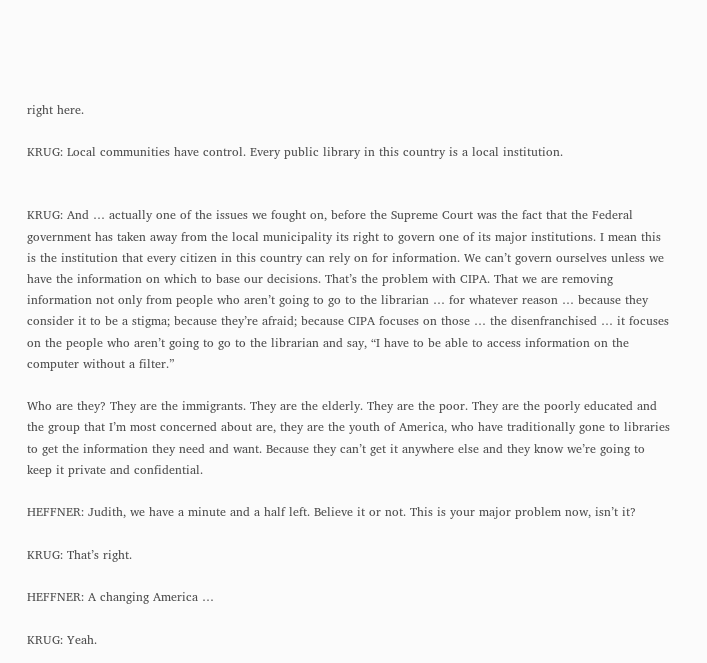right here.

KRUG: Local communities have control. Every public library in this country is a local institution.


KRUG: And … actually one of the issues we fought on, before the Supreme Court was the fact that the Federal government has taken away from the local municipality its right to govern one of its major institutions. I mean this is the institution that every citizen in this country can rely on for information. We can’t govern ourselves unless we have the information on which to base our decisions. That’s the problem with CIPA. That we are removing information not only from people who aren’t going to go to the librarian … for whatever reason … because they consider it to be a stigma; because they’re afraid; because CIPA focuses on those … the disenfranchised … it focuses on the people who aren’t going to go to the librarian and say, “I have to be able to access information on the computer without a filter.”

Who are they? They are the immigrants. They are the elderly. They are the poor. They are the poorly educated and the group that I’m most concerned about are, they are the youth of America, who have traditionally gone to libraries to get the information they need and want. Because they can’t get it anywhere else and they know we’re going to keep it private and confidential.

HEFFNER: Judith, we have a minute and a half left. Believe it or not. This is your major problem now, isn’t it?

KRUG: That’s right.

HEFFNER: A changing America …

KRUG: Yeah.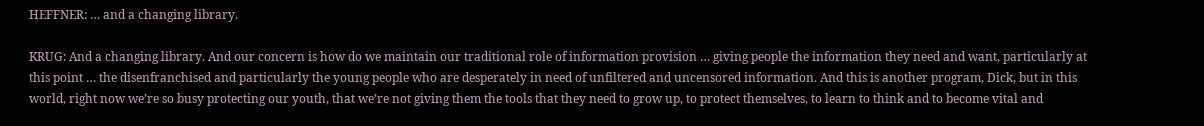HEFFNER: … and a changing library.

KRUG: And a changing library. And our concern is how do we maintain our traditional role of information provision … giving people the information they need and want, particularly at this point … the disenfranchised and particularly the young people who are desperately in need of unfiltered and uncensored information. And this is another program, Dick, but in this world, right now we’re so busy protecting our youth, that we’re not giving them the tools that they need to grow up, to protect themselves, to learn to think and to become vital and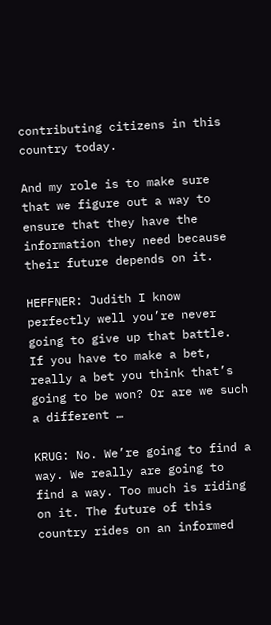contributing citizens in this country today.

And my role is to make sure that we figure out a way to ensure that they have the information they need because their future depends on it.

HEFFNER: Judith I know perfectly well you’re never going to give up that battle. If you have to make a bet, really a bet you think that’s going to be won? Or are we such a different …

KRUG: No. We’re going to find a way. We really are going to find a way. Too much is riding on it. The future of this country rides on an informed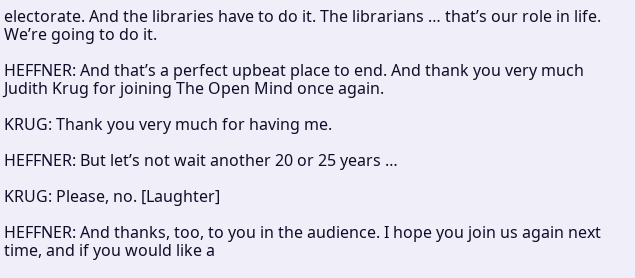electorate. And the libraries have to do it. The librarians … that’s our role in life. We’re going to do it.

HEFFNER: And that’s a perfect upbeat place to end. And thank you very much Judith Krug for joining The Open Mind once again.

KRUG: Thank you very much for having me.

HEFFNER: But let’s not wait another 20 or 25 years …

KRUG: Please, no. [Laughter]

HEFFNER: And thanks, too, to you in the audience. I hope you join us again next time, and if you would like a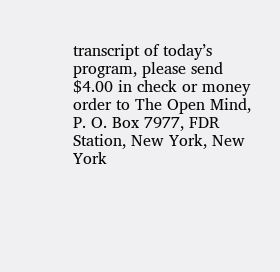transcript of today’s program, please send $4.00 in check or money order to The Open Mind, P. O. Box 7977, FDR Station, New York, New York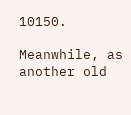10150.

Meanwhile, as another old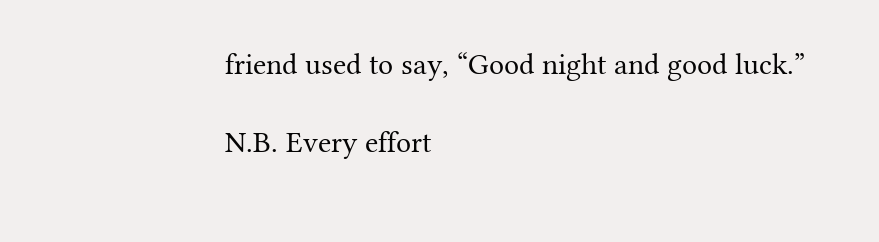friend used to say, “Good night and good luck.”

N.B. Every effort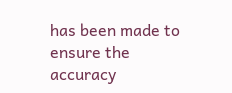has been made to ensure the accuracy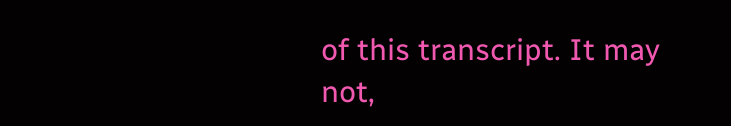of this transcript. It may not,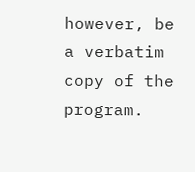however, be a verbatim copy of the program.